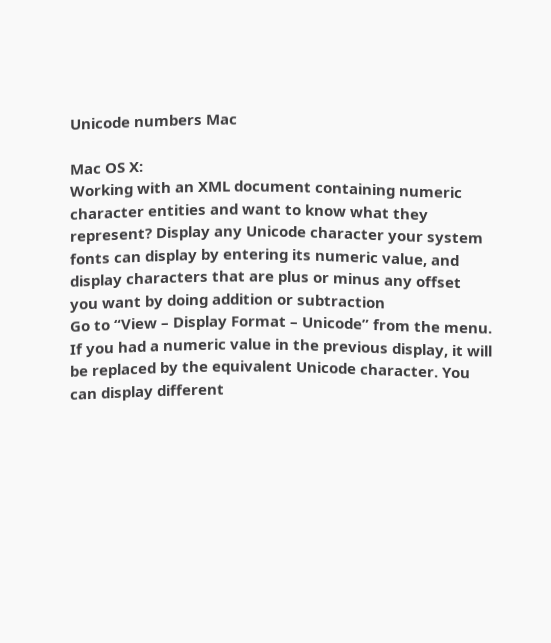Unicode numbers Mac

Mac OS X:
Working with an XML document containing numeric character entities and want to know what they represent? Display any Unicode character your system fonts can display by entering its numeric value, and display characters that are plus or minus any offset you want by doing addition or subtraction
Go to “View – Display Format – Unicode” from the menu.
If you had a numeric value in the previous display, it will be replaced by the equivalent Unicode character. You can display different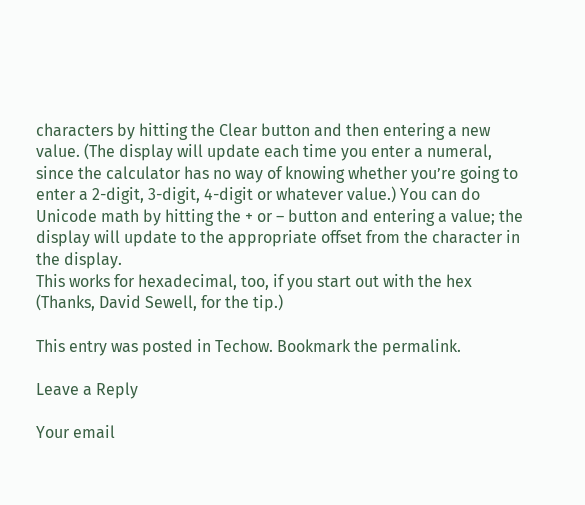characters by hitting the Clear button and then entering a new value. (The display will update each time you enter a numeral, since the calculator has no way of knowing whether you’re going to enter a 2-digit, 3-digit, 4-digit or whatever value.) You can do Unicode math by hitting the + or – button and entering a value; the display will update to the appropriate offset from the character in the display.
This works for hexadecimal, too, if you start out with the hex
(Thanks, David Sewell, for the tip.)

This entry was posted in Techow. Bookmark the permalink.

Leave a Reply

Your email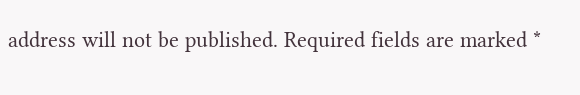address will not be published. Required fields are marked *